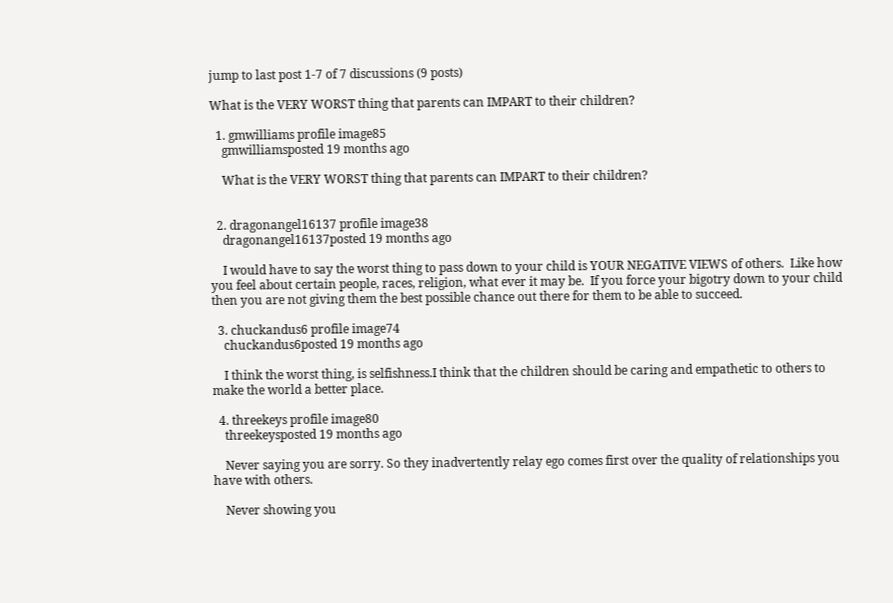jump to last post 1-7 of 7 discussions (9 posts)

What is the VERY WORST thing that parents can IMPART to their children?

  1. gmwilliams profile image85
    gmwilliamsposted 19 months ago

    What is the VERY WORST thing that parents can IMPART to their children?


  2. dragonangel16137 profile image38
    dragonangel16137posted 19 months ago

    I would have to say the worst thing to pass down to your child is YOUR NEGATIVE VIEWS of others.  Like how you feel about certain people, races, religion, what ever it may be.  If you force your bigotry down to your child then you are not giving them the best possible chance out there for them to be able to succeed.

  3. chuckandus6 profile image74
    chuckandus6posted 19 months ago

    I think the worst thing, is selfishness.I think that the children should be caring and empathetic to others to make the world a better place.

  4. threekeys profile image80
    threekeysposted 19 months ago

    Never saying you are sorry. So they inadvertently relay ego comes first over the quality of relationships you have with others.

    Never showing you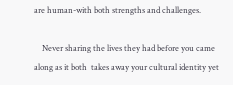are human-with both strengths and challenges.

    Never sharing the lives they had before you came along as it both  takes away your cultural identity yet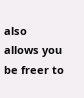also allows you be freer to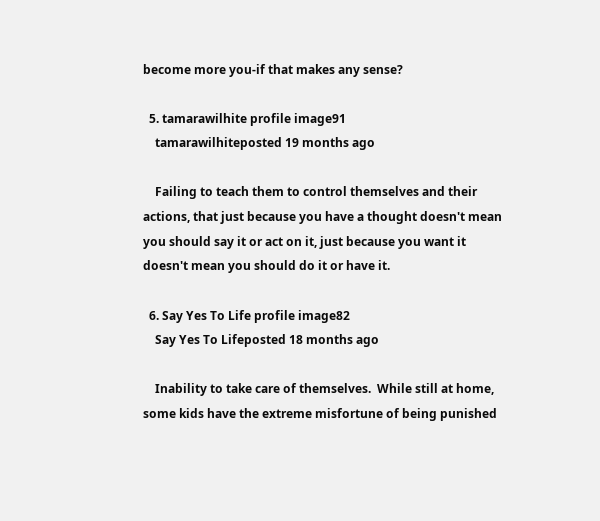become more you-if that makes any sense?

  5. tamarawilhite profile image91
    tamarawilhiteposted 19 months ago

    Failing to teach them to control themselves and their actions, that just because you have a thought doesn't mean you should say it or act on it, just because you want it doesn't mean you should do it or have it.

  6. Say Yes To Life profile image82
    Say Yes To Lifeposted 18 months ago

    Inability to take care of themselves.  While still at home, some kids have the extreme misfortune of being punished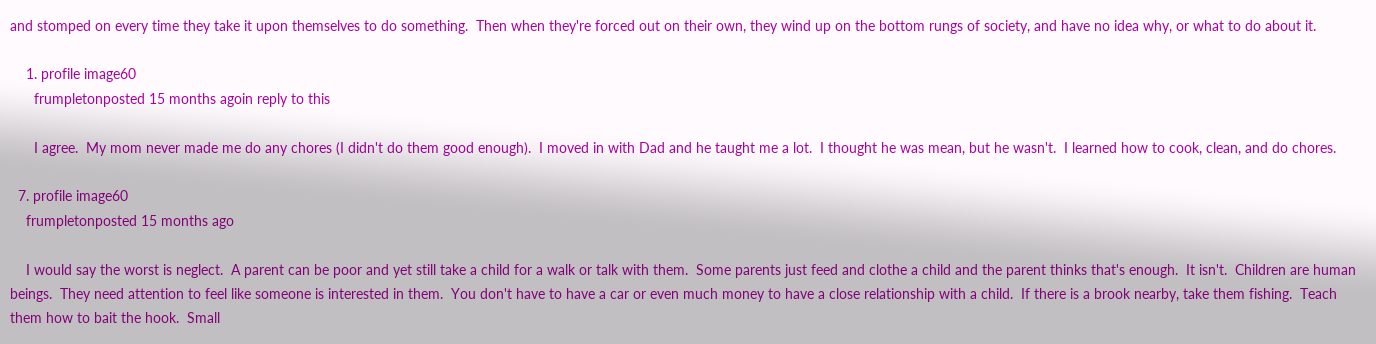and stomped on every time they take it upon themselves to do something.  Then when they're forced out on their own, they wind up on the bottom rungs of society, and have no idea why, or what to do about it.

    1. profile image60
      frumpletonposted 15 months agoin reply to this

      I agree.  My mom never made me do any chores (I didn't do them good enough).  I moved in with Dad and he taught me a lot.  I thought he was mean, but he wasn't.  I learned how to cook, clean, and do chores.

  7. profile image60
    frumpletonposted 15 months ago

    I would say the worst is neglect.  A parent can be poor and yet still take a child for a walk or talk with them.  Some parents just feed and clothe a child and the parent thinks that's enough.  It isn't.  Children are human beings.  They need attention to feel like someone is interested in them.  You don't have to have a car or even much money to have a close relationship with a child.  If there is a brook nearby, take them fishing.  Teach them how to bait the hook.  Small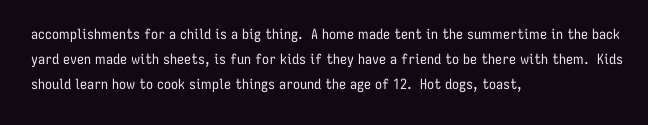accomplishments for a child is a big thing.  A home made tent in the summertime in the back yard even made with sheets, is fun for kids if they have a friend to be there with them.  Kids should learn how to cook simple things around the age of 12.  Hot dogs, toast,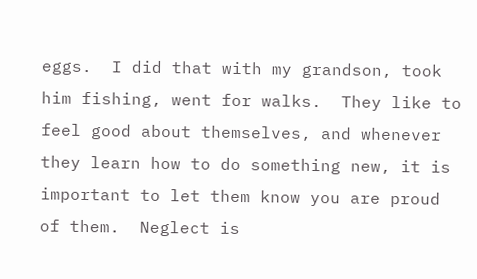eggs.  I did that with my grandson, took him fishing, went for walks.  They like to feel good about themselves, and whenever they learn how to do something new, it is important to let them know you are proud of them.  Neglect is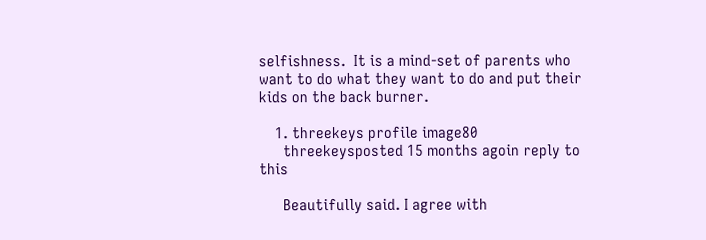selfishness.  It is a mind-set of parents who want to do what they want to do and put their kids on the back burner.

    1. threekeys profile image80
      threekeysposted 15 months agoin reply to this

      Beautifully said. I agree with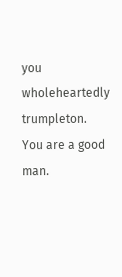you wholeheartedly trumpleton. You are a good man.